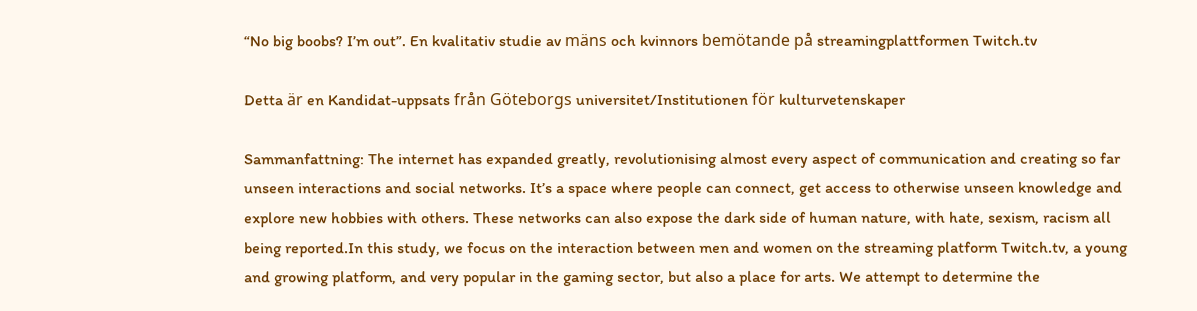“No big boobs? I’m out”. En kvalitativ studie av mäns och kvinnors bemötande på streamingplattformen Twitch.tv

Detta är en Kandidat-uppsats från Göteborgs universitet/Institutionen för kulturvetenskaper

Sammanfattning: The internet has expanded greatly, revolutionising almost every aspect of communication and creating so far unseen interactions and social networks. It’s a space where people can connect, get access to otherwise unseen knowledge and explore new hobbies with others. These networks can also expose the dark side of human nature, with hate, sexism, racism all being reported.In this study, we focus on the interaction between men and women on the streaming platform Twitch.tv, a young and growing platform, and very popular in the gaming sector, but also a place for arts. We attempt to determine the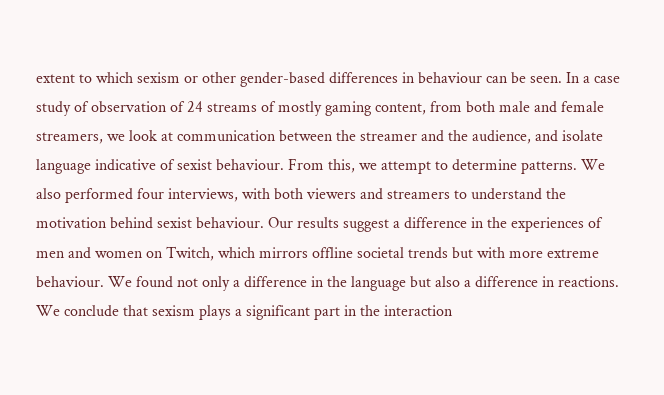extent to which sexism or other gender-based differences in behaviour can be seen. In a case study of observation of 24 streams of mostly gaming content, from both male and female streamers, we look at communication between the streamer and the audience, and isolate language indicative of sexist behaviour. From this, we attempt to determine patterns. We also performed four interviews, with both viewers and streamers to understand the motivation behind sexist behaviour. Our results suggest a difference in the experiences of men and women on Twitch, which mirrors offline societal trends but with more extreme behaviour. We found not only a difference in the language but also a difference in reactions. We conclude that sexism plays a significant part in the interaction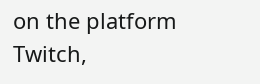on the platform Twitch,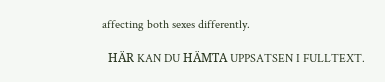affecting both sexes differently.

  HÄR KAN DU HÄMTA UPPSATSEN I FULLTEXT.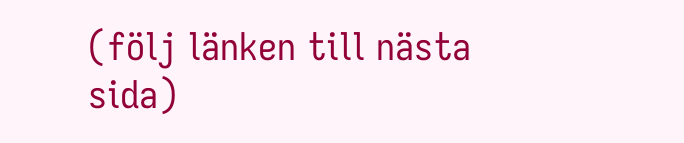(följ länken till nästa sida)